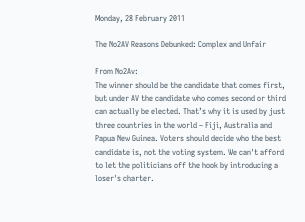Monday, 28 February 2011

The No2AV Reasons Debunked: Complex and Unfair

From No2Av:
The winner should be the candidate that comes first, but under AV the candidate who comes second or third can actually be elected. That’s why it is used by just three countries in the world – Fiji, Australia and Papua New Guinea. Voters should decide who the best candidate is, not the voting system. We can't afford to let the politicians off the hook by introducing a loser's charter.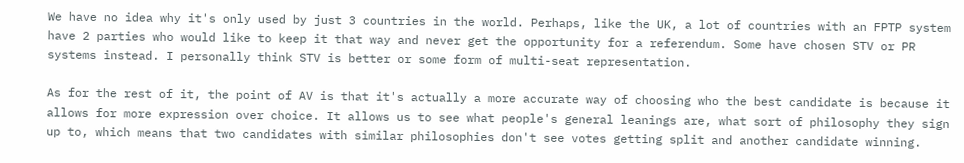We have no idea why it's only used by just 3 countries in the world. Perhaps, like the UK, a lot of countries with an FPTP system have 2 parties who would like to keep it that way and never get the opportunity for a referendum. Some have chosen STV or PR systems instead. I personally think STV is better or some form of multi-seat representation.

As for the rest of it, the point of AV is that it's actually a more accurate way of choosing who the best candidate is because it allows for more expression over choice. It allows us to see what people's general leanings are, what sort of philosophy they sign up to, which means that two candidates with similar philosophies don't see votes getting split and another candidate winning.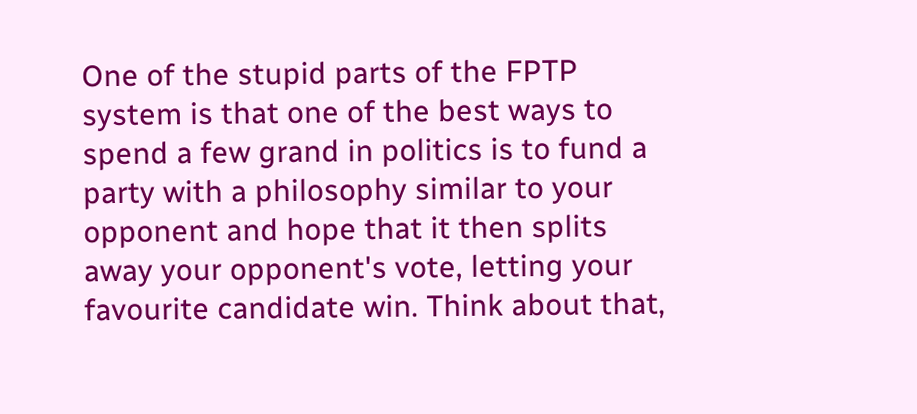One of the stupid parts of the FPTP system is that one of the best ways to spend a few grand in politics is to fund a party with a philosophy similar to your opponent and hope that it then splits away your opponent's vote, letting your favourite candidate win. Think about that,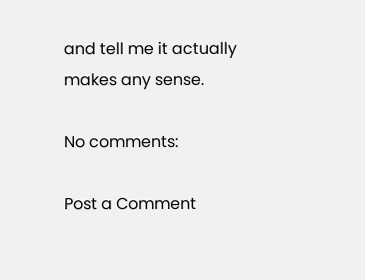and tell me it actually makes any sense.

No comments:

Post a Comment